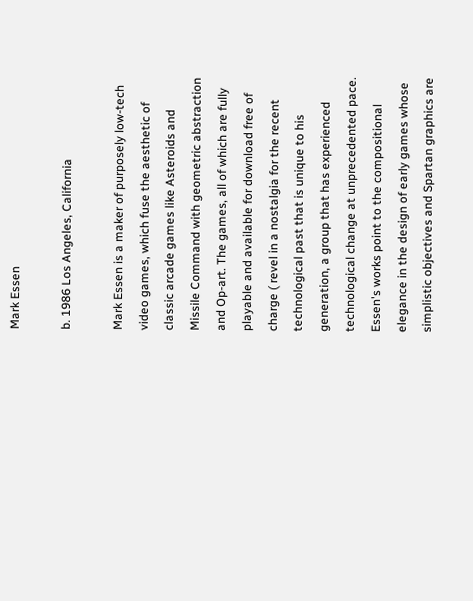Mark Essen

b. 1986 Los Angeles, California

Mark Essen is a maker of purposely low-tech video games, which fuse the aesthetic of classic arcade games like Asteroids and Missile Command with geometric abstraction and Op-art. The games, all of which are fully playable and available for download free of charge ( revel in a nostalgia for the recent technological past that is unique to his generation, a group that has experienced technological change at unprecedented pace. Essen's works point to the compositional elegance in the design of early games whose simplistic objectives and Spartan graphics are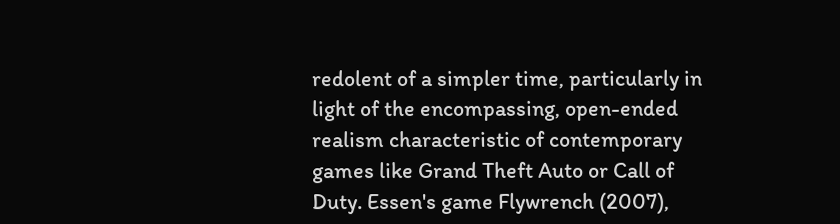redolent of a simpler time, particularly in light of the encompassing, open-ended realism characteristic of contemporary games like Grand Theft Auto or Call of Duty. Essen's game Flywrench (2007),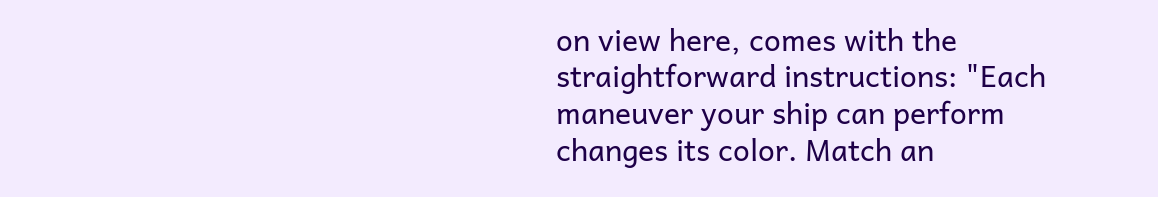on view here, comes with the straightforward instructions: "Each maneuver your ship can perform changes its color. Match an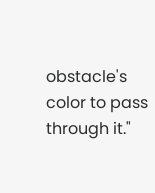obstacle's color to pass through it."